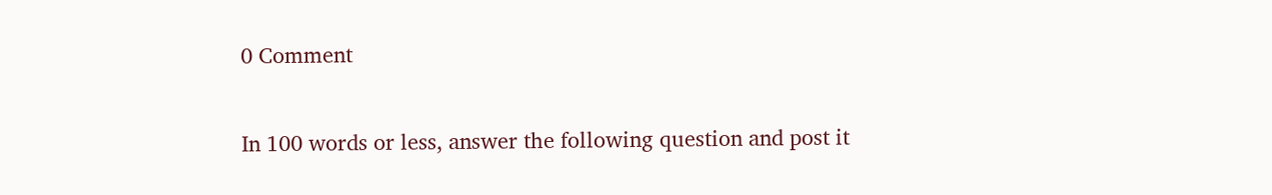0 Comment

In 100 words or less, answer the following question and post it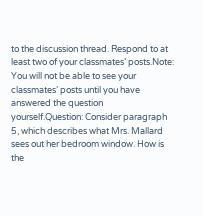to the discussion thread. Respond to at least two of your classmates’ posts.Note: You will not be able to see your classmates’ posts until you have answered the question yourself.Question: Consider paragraph 5, which describes what Mrs. Mallard sees out her bedroom window. How is the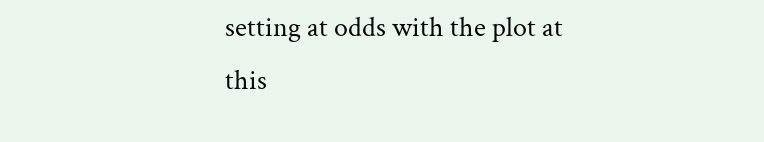setting at odds with the plot at this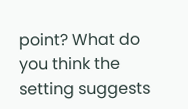point? What do you think the setting suggests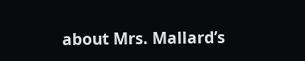about Mrs. Mallard’s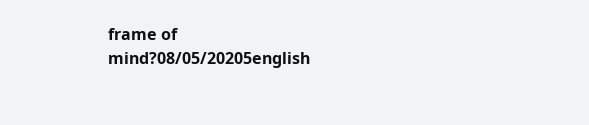frame of mind?08/05/20205english